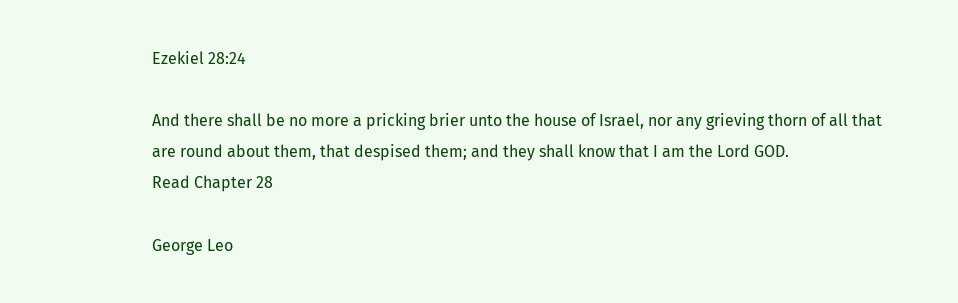Ezekiel 28:24

And there shall be no more a pricking brier unto the house of Israel, nor any grieving thorn of all that are round about them, that despised them; and they shall know that I am the Lord GOD.
Read Chapter 28

George Leo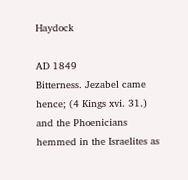Haydock

AD 1849
Bitterness. Jezabel came hence; (4 Kings xvi. 31.) and the Phoenicians hemmed in the Israelites as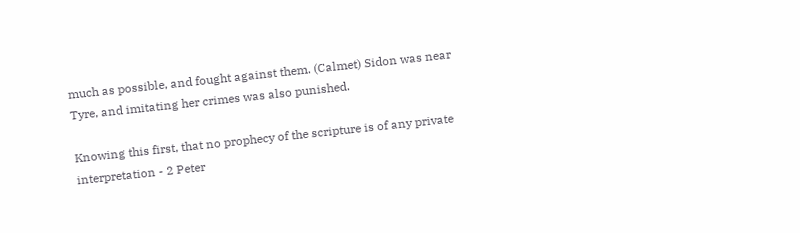much as possible, and fought against them. (Calmet) Sidon was near Tyre, and imitating her crimes was also punished.

Knowing this first, that no prophecy of the scripture is of any private interpretation - 2 Peter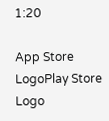1:20

App Store LogoPlay Store Logo